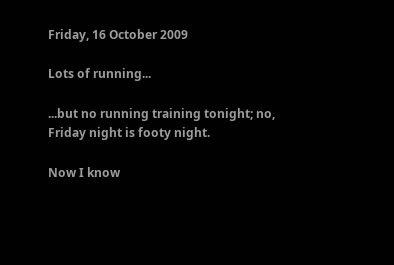Friday, 16 October 2009

Lots of running...

...but no running training tonight; no, Friday night is footy night.

Now I know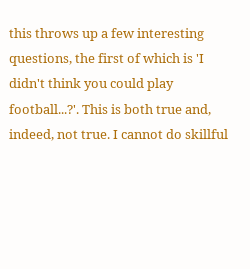this throws up a few interesting questions, the first of which is 'I didn't think you could play football...?'. This is both true and, indeed, not true. I cannot do skillful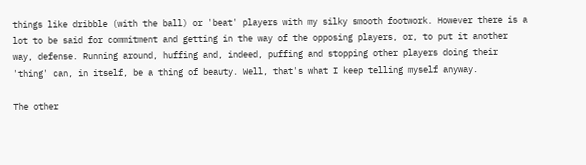things like dribble (with the ball) or 'beat' players with my silky smooth footwork. However there is a lot to be said for commitment and getting in the way of the opposing players, or, to put it another way, defense. Running around, huffing and, indeed, puffing and stopping other players doing their 'thing' can, in itself, be a thing of beauty. Well, that's what I keep telling myself anyway.

The other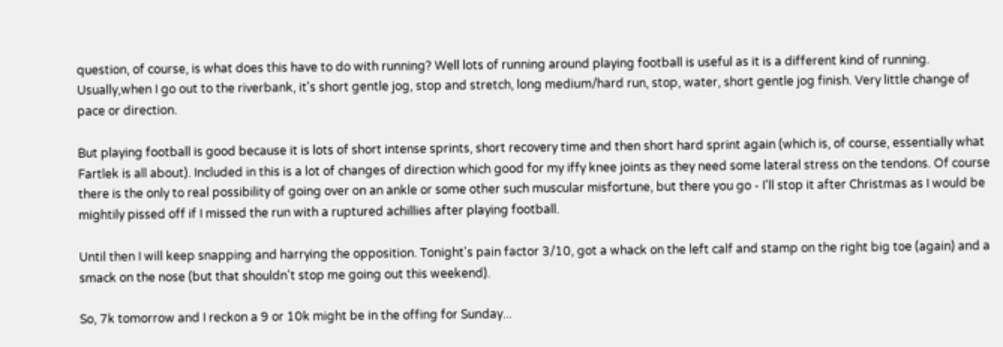question, of course, is what does this have to do with running? Well lots of running around playing football is useful as it is a different kind of running. Usually,when I go out to the riverbank, it's short gentle jog, stop and stretch, long medium/hard run, stop, water, short gentle jog finish. Very little change of pace or direction.

But playing football is good because it is lots of short intense sprints, short recovery time and then short hard sprint again (which is, of course, essentially what Fartlek is all about). Included in this is a lot of changes of direction which good for my iffy knee joints as they need some lateral stress on the tendons. Of course there is the only to real possibility of going over on an ankle or some other such muscular misfortune, but there you go - I'll stop it after Christmas as I would be mightily pissed off if I missed the run with a ruptured achillies after playing football.

Until then I will keep snapping and harrying the opposition. Tonight's pain factor 3/10, got a whack on the left calf and stamp on the right big toe (again) and a smack on the nose (but that shouldn't stop me going out this weekend).

So, 7k tomorrow and I reckon a 9 or 10k might be in the offing for Sunday...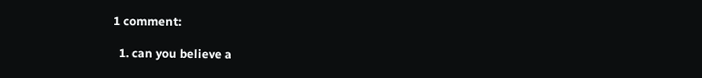1 comment:

  1. can you believe a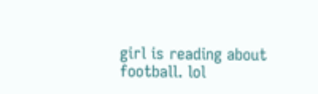girl is reading about football. lol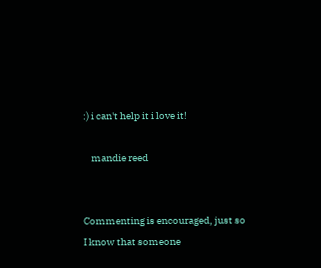:) i can't help it i love it!

    mandie reed


Commenting is encouraged, just so I know that someone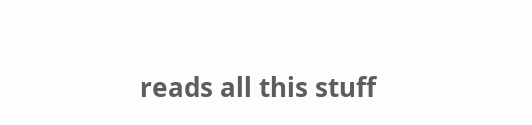reads all this stuff